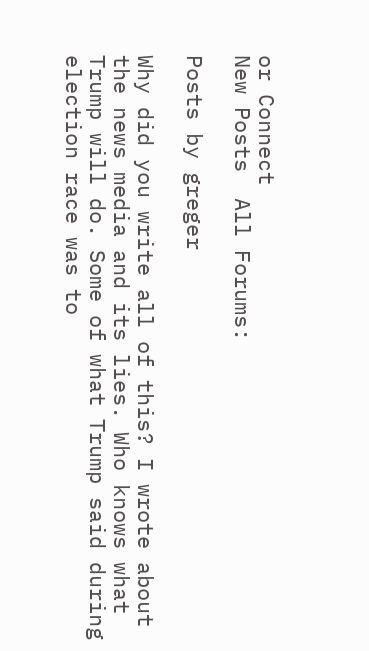or Connect
New Posts  All Forums:

Posts by greger

Why did you write all of this? I wrote about the news media and its lies. Who knows what Trump will do. Some of what Trump said during election race was to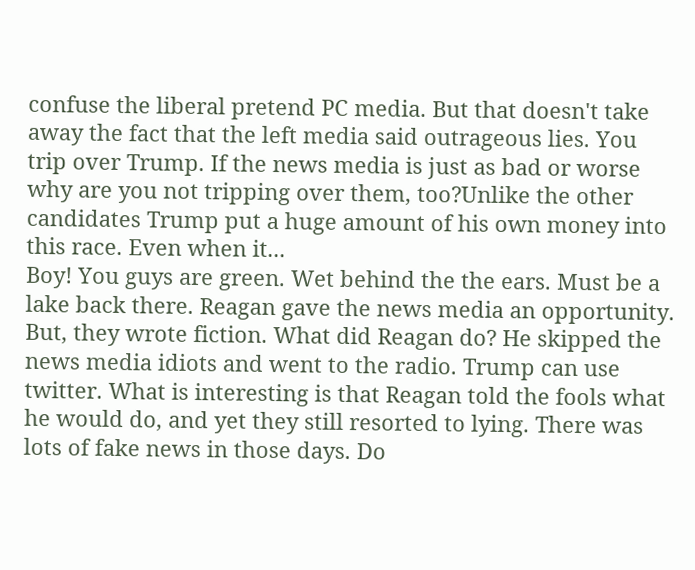confuse the liberal pretend PC media. But that doesn't take away the fact that the left media said outrageous lies. You trip over Trump. If the news media is just as bad or worse why are you not tripping over them, too?Unlike the other candidates Trump put a huge amount of his own money into this race. Even when it...
Boy! You guys are green. Wet behind the the ears. Must be a lake back there. Reagan gave the news media an opportunity. But, they wrote fiction. What did Reagan do? He skipped the news media idiots and went to the radio. Trump can use twitter. What is interesting is that Reagan told the fools what he would do, and yet they still resorted to lying. There was lots of fake news in those days. Do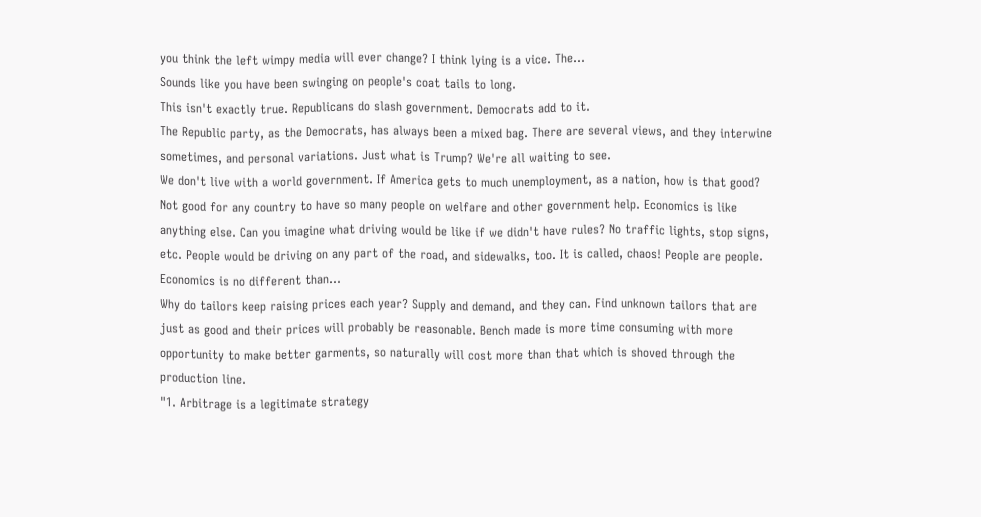you think the left wimpy media will ever change? I think lying is a vice. The...
Sounds like you have been swinging on people's coat tails to long.
This isn't exactly true. Republicans do slash government. Democrats add to it.
The Republic party, as the Democrats, has always been a mixed bag. There are several views, and they interwine sometimes, and personal variations. Just what is Trump? We're all waiting to see.
We don't live with a world government. If America gets to much unemployment, as a nation, how is that good? Not good for any country to have so many people on welfare and other government help. Economics is like anything else. Can you imagine what driving would be like if we didn't have rules? No traffic lights, stop signs, etc. People would be driving on any part of the road, and sidewalks, too. It is called, chaos! People are people. Economics is no different than...
Why do tailors keep raising prices each year? Supply and demand, and they can. Find unknown tailors that are just as good and their prices will probably be reasonable. Bench made is more time consuming with more opportunity to make better garments, so naturally will cost more than that which is shoved through the production line.
"1. Arbitrage is a legitimate strategy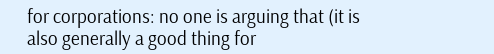for corporations: no one is arguing that (it is also generally a good thing for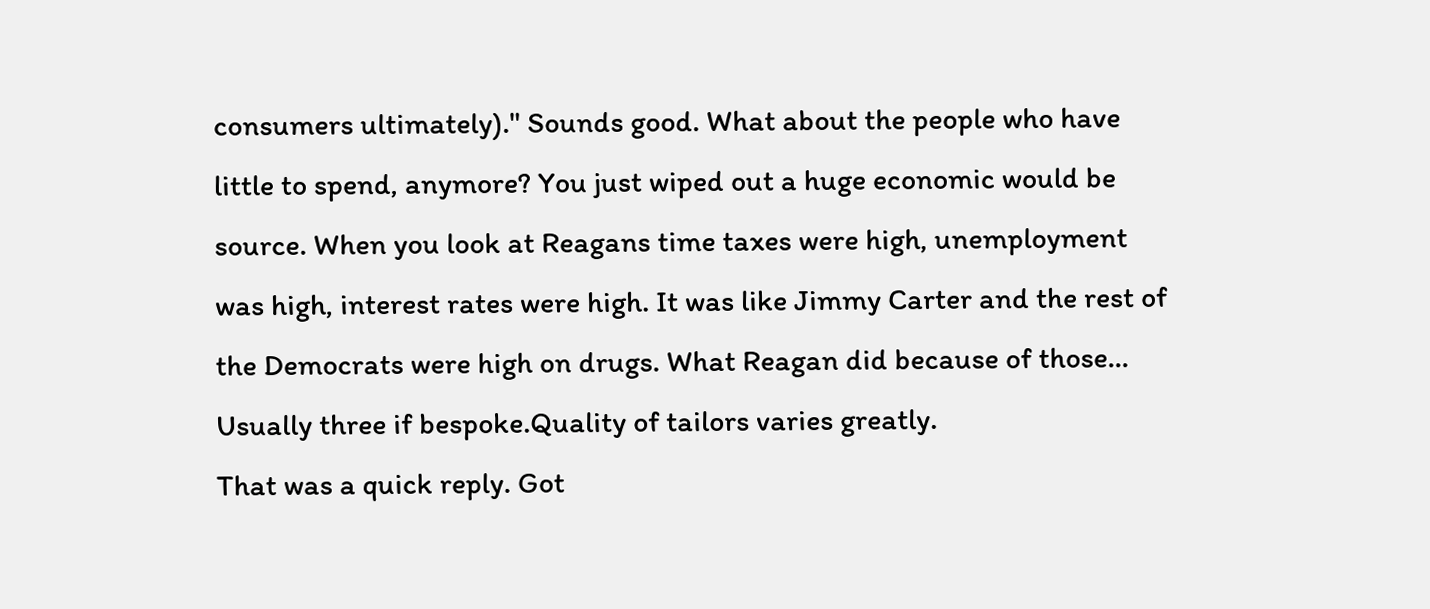consumers ultimately)." Sounds good. What about the people who have little to spend, anymore? You just wiped out a huge economic would be source. When you look at Reagans time taxes were high, unemployment was high, interest rates were high. It was like Jimmy Carter and the rest of the Democrats were high on drugs. What Reagan did because of those...
Usually three if bespoke.Quality of tailors varies greatly.
That was a quick reply. Got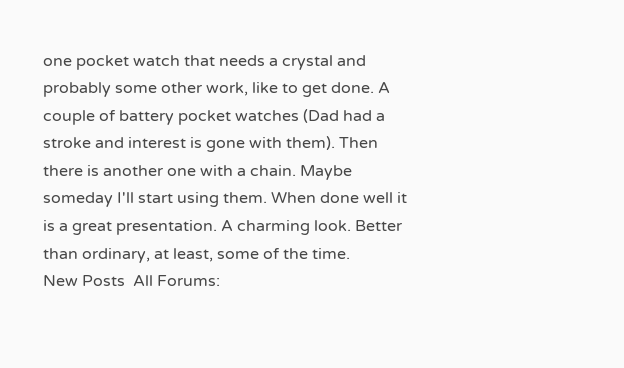one pocket watch that needs a crystal and probably some other work, like to get done. A couple of battery pocket watches (Dad had a stroke and interest is gone with them). Then there is another one with a chain. Maybe someday I'll start using them. When done well it is a great presentation. A charming look. Better than ordinary, at least, some of the time.
New Posts  All Forums: